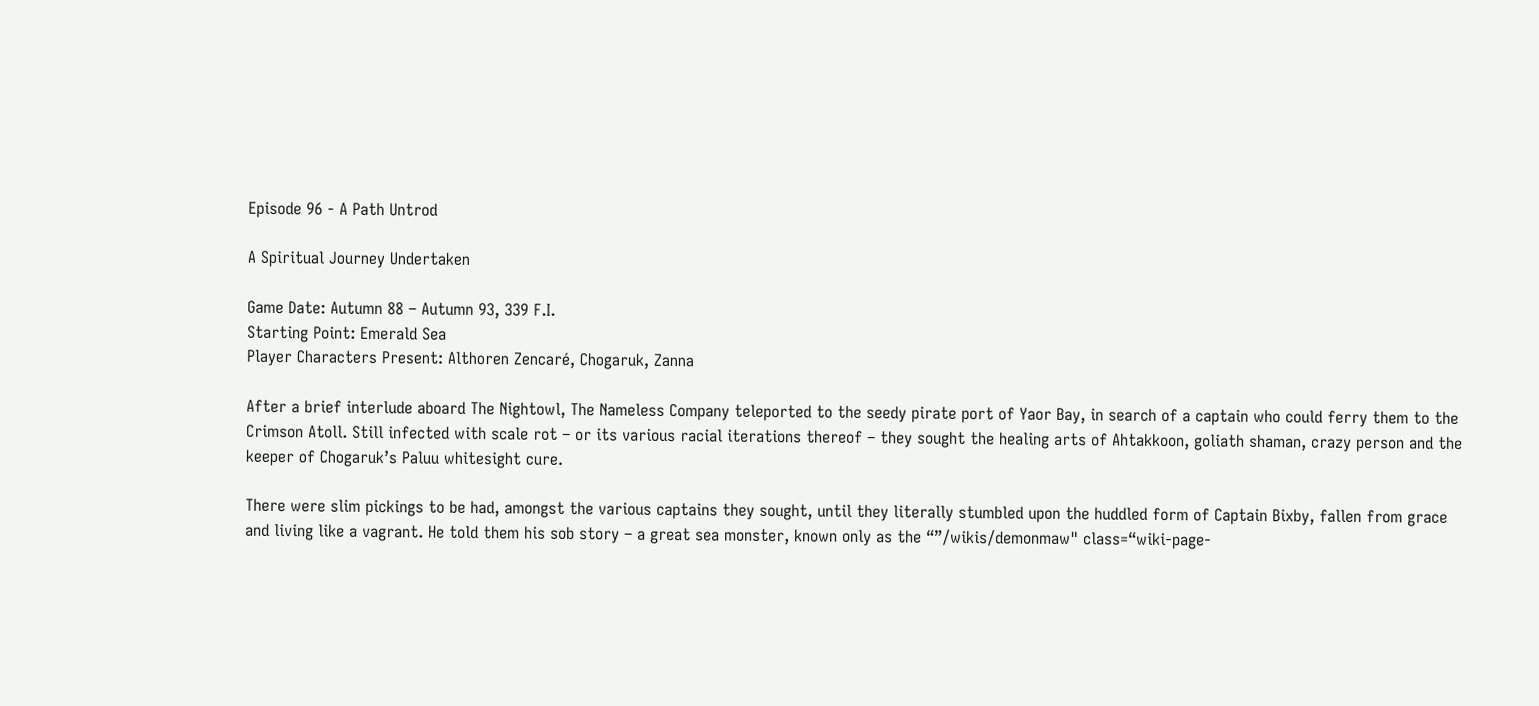Episode 96 - A Path Untrod

A Spiritual Journey Undertaken

Game Date: Autumn 88 – Autumn 93, 339 F.I.
Starting Point: Emerald Sea
Player Characters Present: Althoren Zencaré, Chogaruk, Zanna

After a brief interlude aboard The Nightowl, The Nameless Company teleported to the seedy pirate port of Yaor Bay, in search of a captain who could ferry them to the Crimson Atoll. Still infected with scale rot – or its various racial iterations thereof – they sought the healing arts of Ahtakkoon, goliath shaman, crazy person and the keeper of Chogaruk’s Paluu whitesight cure.

There were slim pickings to be had, amongst the various captains they sought, until they literally stumbled upon the huddled form of Captain Bixby, fallen from grace and living like a vagrant. He told them his sob story – a great sea monster, known only as the “”/wikis/demonmaw" class=“wiki-page-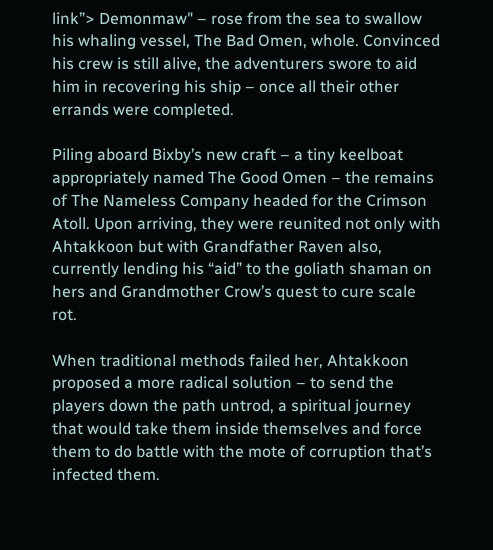link”> Demonmaw" – rose from the sea to swallow his whaling vessel, The Bad Omen, whole. Convinced his crew is still alive, the adventurers swore to aid him in recovering his ship – once all their other errands were completed.

Piling aboard Bixby’s new craft – a tiny keelboat appropriately named The Good Omen – the remains of The Nameless Company headed for the Crimson Atoll. Upon arriving, they were reunited not only with Ahtakkoon but with Grandfather Raven also, currently lending his “aid” to the goliath shaman on hers and Grandmother Crow’s quest to cure scale rot.

When traditional methods failed her, Ahtakkoon proposed a more radical solution – to send the players down the path untrod, a spiritual journey that would take them inside themselves and force them to do battle with the mote of corruption that’s infected them.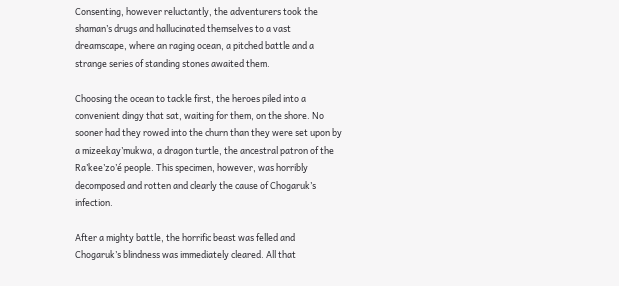Consenting, however reluctantly, the adventurers took the shaman’s drugs and hallucinated themselves to a vast dreamscape, where an raging ocean, a pitched battle and a strange series of standing stones awaited them.

Choosing the ocean to tackle first, the heroes piled into a convenient dingy that sat, waiting for them, on the shore. No sooner had they rowed into the churn than they were set upon by a mizeekay’mukwa, a dragon turtle, the ancestral patron of the Ra’kee’zo’é people. This specimen, however, was horribly decomposed and rotten and clearly the cause of Chogaruk’s infection.

After a mighty battle, the horrific beast was felled and Chogaruk’s blindness was immediately cleared. All that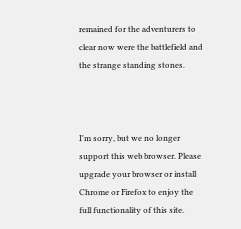remained for the adventurers to clear now were the battlefield and the strange standing stones.



I'm sorry, but we no longer support this web browser. Please upgrade your browser or install Chrome or Firefox to enjoy the full functionality of this site.